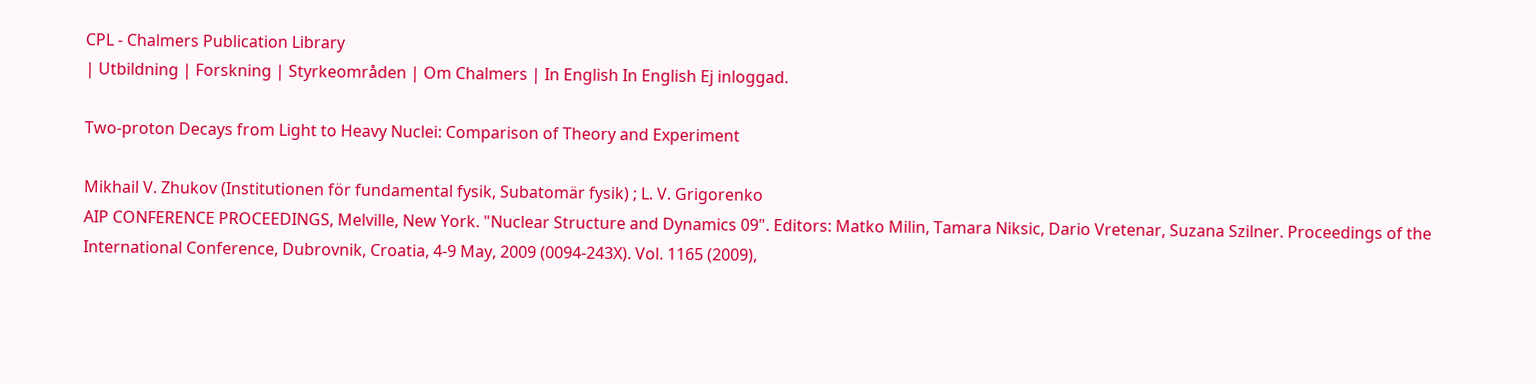CPL - Chalmers Publication Library
| Utbildning | Forskning | Styrkeområden | Om Chalmers | In English In English Ej inloggad.

Two-proton Decays from Light to Heavy Nuclei: Comparison of Theory and Experiment

Mikhail V. Zhukov (Institutionen för fundamental fysik, Subatomär fysik) ; L. V. Grigorenko
AIP CONFERENCE PROCEEDINGS, Melville, New York. "Nuclear Structure and Dynamics 09". Editors: Matko Milin, Tamara Niksic, Dario Vretenar, Suzana Szilner. Proceedings of the International Conference, Dubrovnik, Croatia, 4-9 May, 2009 (0094-243X). Vol. 1165 (2009),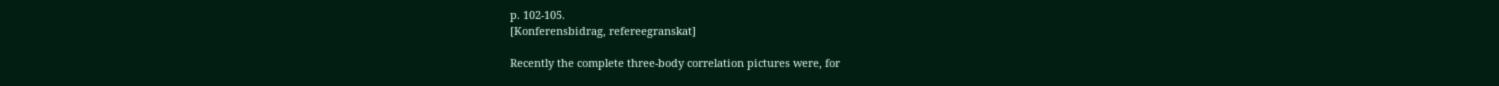p. 102-105.
[Konferensbidrag, refereegranskat]

Recently the complete three-body correlation pictures were, for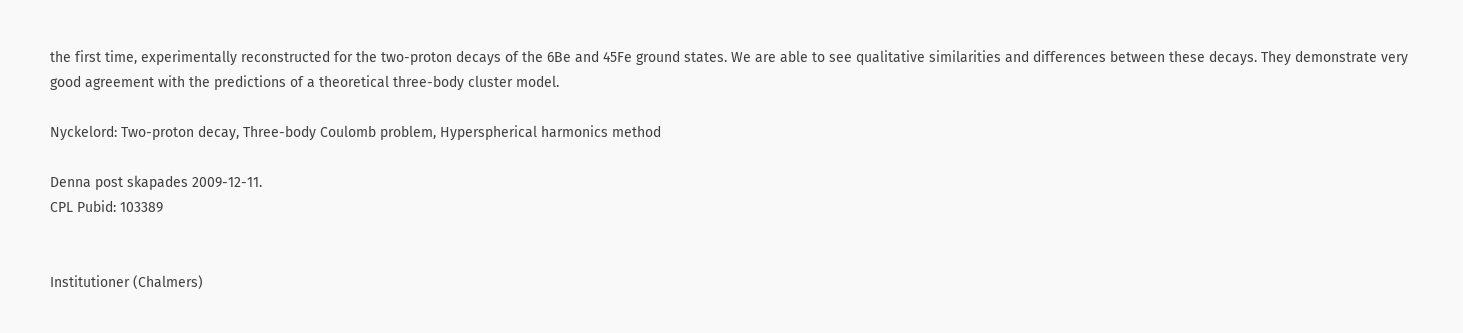the first time, experimentally reconstructed for the two-proton decays of the 6Be and 45Fe ground states. We are able to see qualitative similarities and differences between these decays. They demonstrate very good agreement with the predictions of a theoretical three-body cluster model.

Nyckelord: Two-proton decay, Three-body Coulomb problem, Hyperspherical harmonics method

Denna post skapades 2009-12-11.
CPL Pubid: 103389


Institutioner (Chalmers)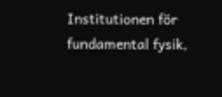Institutionen för fundamental fysik,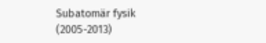Subatomär fysik (2005-2013)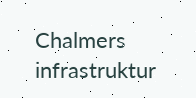Chalmers infrastruktur